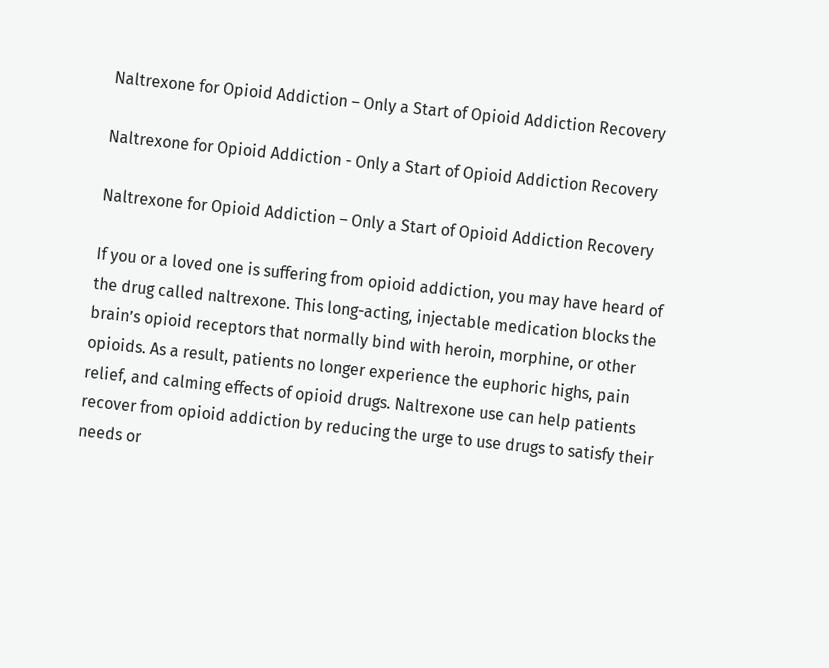Naltrexone for Opioid Addiction – Only a Start of Opioid Addiction Recovery

Naltrexone for Opioid Addiction - Only a Start of Opioid Addiction Recovery

Naltrexone for Opioid Addiction – Only a Start of Opioid Addiction Recovery

If you or a loved one is suffering from opioid addiction, you may have heard of the drug called naltrexone. This long-acting, injectable medication blocks the brain’s opioid receptors that normally bind with heroin, morphine, or other opioids. As a result, patients no longer experience the euphoric highs, pain relief, and calming effects of opioid drugs. Naltrexone use can help patients recover from opioid addiction by reducing the urge to use drugs to satisfy their needs or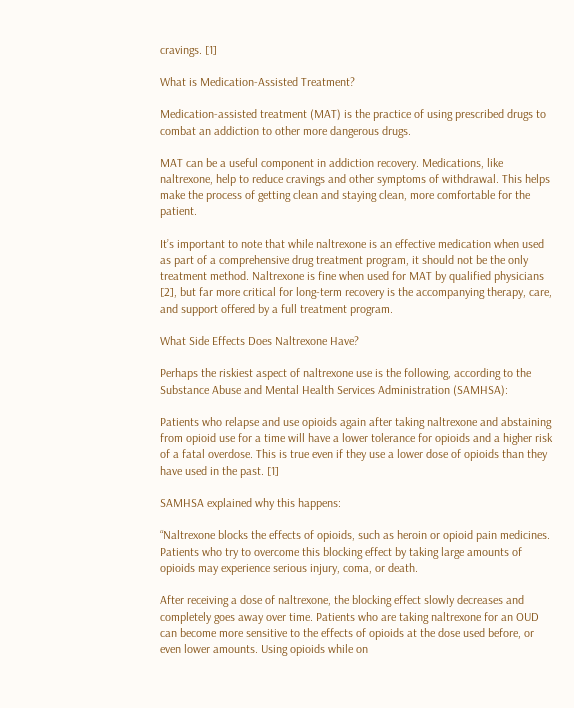cravings. [1]

What is Medication-Assisted Treatment?

Medication-assisted treatment (MAT) is the practice of using prescribed drugs to combat an addiction to other more dangerous drugs.

MAT can be a useful component in addiction recovery. Medications, like naltrexone, help to reduce cravings and other symptoms of withdrawal. This helps make the process of getting clean and staying clean, more comfortable for the patient.

It’s important to note that while naltrexone is an effective medication when used as part of a comprehensive drug treatment program, it should not be the only treatment method. Naltrexone is fine when used for MAT by qualified physicians [2], but far more critical for long-term recovery is the accompanying therapy, care, and support offered by a full treatment program.

What Side Effects Does Naltrexone Have?

Perhaps the riskiest aspect of naltrexone use is the following, according to the Substance Abuse and Mental Health Services Administration (SAMHSA):

Patients who relapse and use opioids again after taking naltrexone and abstaining from opioid use for a time will have a lower tolerance for opioids and a higher risk of a fatal overdose. This is true even if they use a lower dose of opioids than they have used in the past. [1]

SAMHSA explained why this happens:

“Naltrexone blocks the effects of opioids, such as heroin or opioid pain medicines. Patients who try to overcome this blocking effect by taking large amounts of opioids may experience serious injury, coma, or death.

After receiving a dose of naltrexone, the blocking effect slowly decreases and completely goes away over time. Patients who are taking naltrexone for an OUD can become more sensitive to the effects of opioids at the dose used before, or even lower amounts. Using opioids while on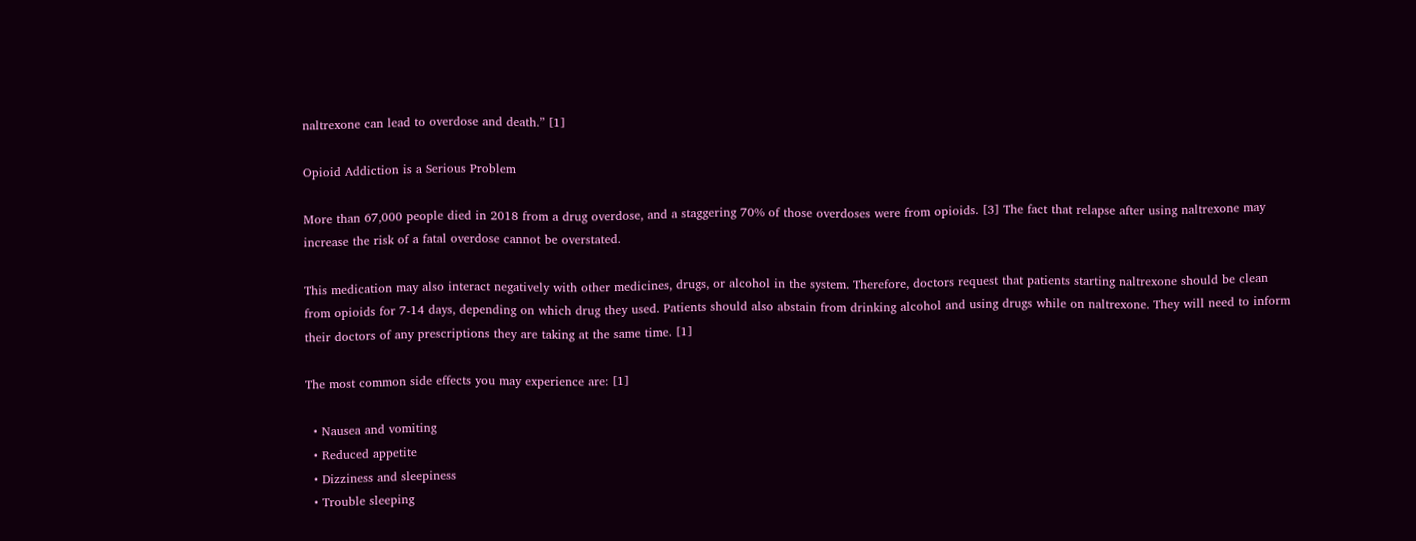naltrexone can lead to overdose and death.” [1]

Opioid Addiction is a Serious Problem

More than 67,000 people died in 2018 from a drug overdose, and a staggering 70% of those overdoses were from opioids. [3] The fact that relapse after using naltrexone may increase the risk of a fatal overdose cannot be overstated.

This medication may also interact negatively with other medicines, drugs, or alcohol in the system. Therefore, doctors request that patients starting naltrexone should be clean from opioids for 7-14 days, depending on which drug they used. Patients should also abstain from drinking alcohol and using drugs while on naltrexone. They will need to inform their doctors of any prescriptions they are taking at the same time. [1]

The most common side effects you may experience are: [1]

  • Nausea and vomiting
  • Reduced appetite
  • Dizziness and sleepiness
  • Trouble sleeping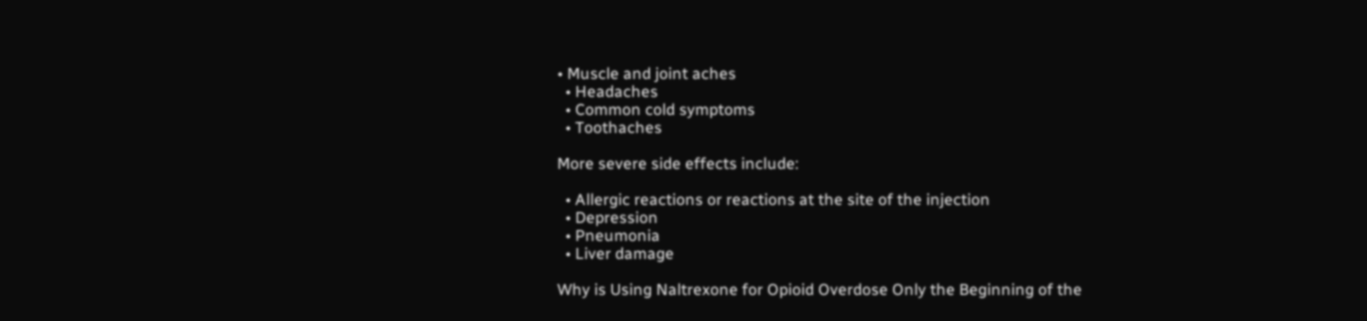• Muscle and joint aches
  • Headaches
  • Common cold symptoms
  • Toothaches

More severe side effects include:

  • Allergic reactions or reactions at the site of the injection
  • Depression
  • Pneumonia
  • Liver damage

Why is Using Naltrexone for Opioid Overdose Only the Beginning of the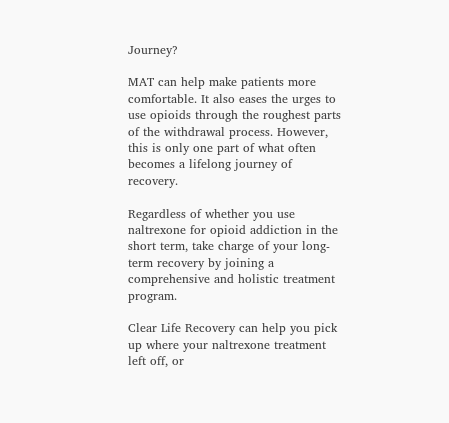Journey?

MAT can help make patients more comfortable. It also eases the urges to use opioids through the roughest parts of the withdrawal process. However, this is only one part of what often becomes a lifelong journey of recovery.

Regardless of whether you use naltrexone for opioid addiction in the short term, take charge of your long-term recovery by joining a comprehensive and holistic treatment program.

Clear Life Recovery can help you pick up where your naltrexone treatment left off, or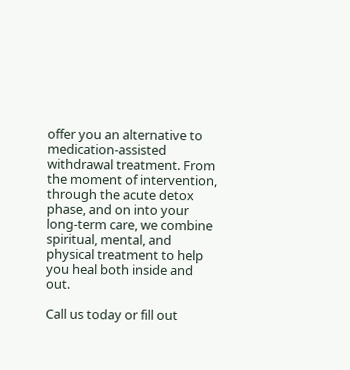offer you an alternative to medication-assisted withdrawal treatment. From the moment of intervention, through the acute detox phase, and on into your long-term care, we combine spiritual, mental, and physical treatment to help you heal both inside and out.

Call us today or fill out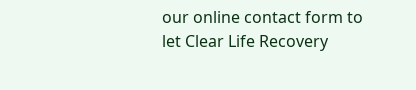our online contact form to let Clear Life Recovery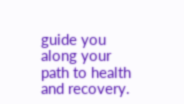guide you along your path to health and recovery.